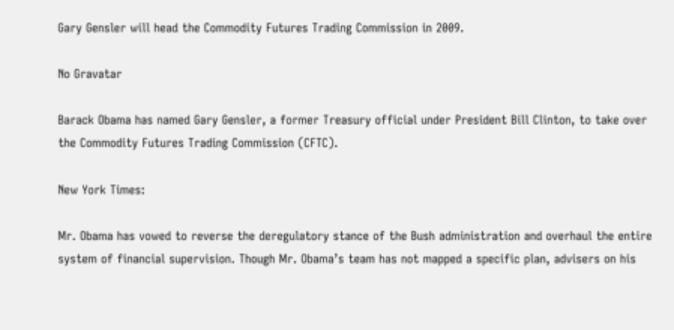Gary Gensler will head the Commodity Futures Trading Commission in 2009.

No Gravatar

Barack Obama has named Gary Gensler, a former Treasury official under President Bill Clinton, to take over the Commodity Futures Trading Commission (CFTC).

New York Times:

Mr. Obama has vowed to reverse the deregulatory stance of the Bush administration and overhaul the entire system of financial supervision. Though Mr. Obama’s team has not mapped a specific plan, advisers on his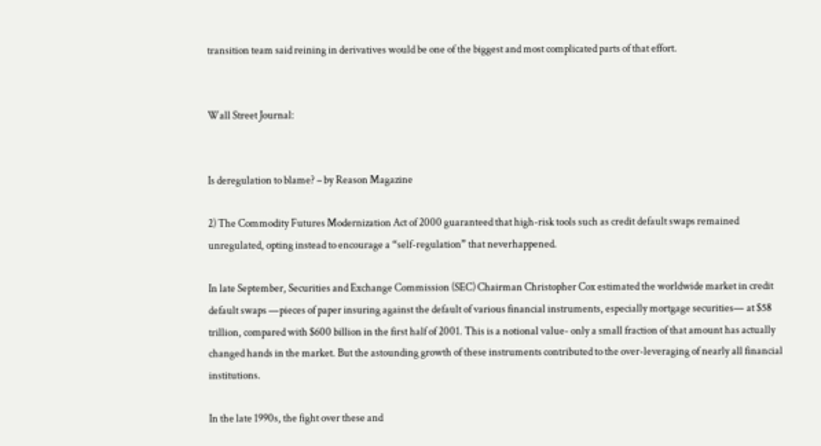transition team said reining in derivatives would be one of the biggest and most complicated parts of that effort.


Wall Street Journal:


Is deregulation to blame? – by Reason Magazine

2) The Commodity Futures Modernization Act of 2000 guaranteed that high-risk tools such as credit default swaps remained unregulated, opting instead to encourage a “self-regulation” that neverhappened.

In late September, Securities and Exchange Commission (SEC) Chairman Christopher Cox estimated the worldwide market in credit default swaps —pieces of paper insuring against the default of various financial instruments, especially mortgage securities— at $58 trillion, compared with $600 billion in the first half of 2001. This is a notional value- only a small fraction of that amount has actually changed hands in the market. But the astounding growth of these instruments contributed to the over-leveraging of nearly all financial institutions.

In the late 1990s, the fight over these and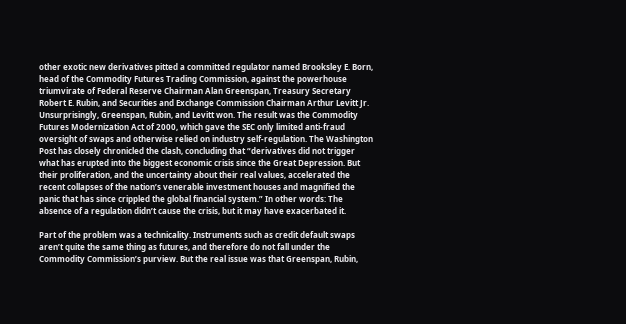other exotic new derivatives pitted a committed regulator named Brooksley E. Born, head of the Commodity Futures Trading Commission, against the powerhouse triumvirate of Federal Reserve Chairman Alan Greenspan, Treasury Secretary Robert E. Rubin, and Securities and Exchange Commission Chairman Arthur Levitt Jr. Unsurprisingly, Greenspan, Rubin, and Levitt won. The result was the Commodity Futures Modernization Act of 2000, which gave the SEC only limited anti-fraud oversight of swaps and otherwise relied on industry self-regulation. The Washington Post has closely chronicled the clash, concluding that “derivatives did not trigger what has erupted into the biggest economic crisis since the Great Depression. But their proliferation, and the uncertainty about their real values, accelerated the recent collapses of the nation’s venerable investment houses and magnified the panic that has since crippled the global financial system.” In other words: The absence of a regulation didn’t cause the crisis, but it may have exacerbated it.

Part of the problem was a technicality. Instruments such as credit default swaps aren’t quite the same thing as futures, and therefore do not fall under the Commodity Commission’s purview. But the real issue was that Greenspan, Rubin,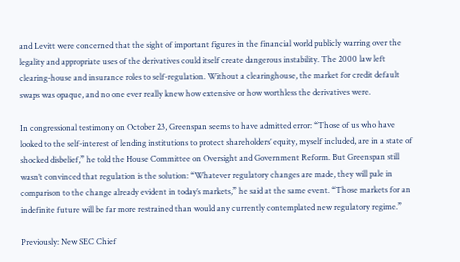and Levitt were concerned that the sight of important figures in the financial world publicly warring over the legality and appropriate uses of the derivatives could itself create dangerous instability. The 2000 law left clearing-house and insurance roles to self-regulation. Without a clearinghouse, the market for credit default swaps was opaque, and no one ever really knew how extensive or how worthless the derivatives were.

In congressional testimony on October 23, Greenspan seems to have admitted error: “Those of us who have looked to the self-interest of lending institutions to protect shareholders’ equity, myself included, are in a state of shocked disbelief,” he told the House Committee on Oversight and Government Reform. But Greenspan still wasn’t convinced that regulation is the solution: “Whatever regulatory changes are made, they will pale in comparison to the change already evident in today’s markets,” he said at the same event. “Those markets for an indefinite future will be far more restrained than would any currently contemplated new regulatory regime.”

Previously: New SEC Chief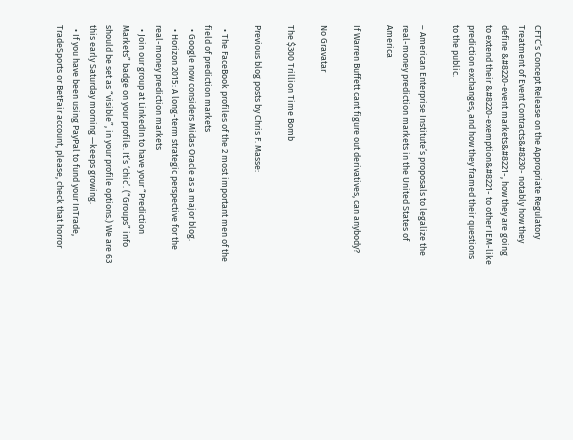CFTC’s Concept Release on the Appropriate Regulatory Treatment of Event Contracts&#8230- notably how they define &#8220-event markets&#8221-, how they are going to extend their &#8220-exemption&#8221- to other IEM-like prediction exchanges, and how they framed their questions to the public.

– American Enterprise Institute’s proposals to legalize the real-money prediction markets in the United States of America

If Warren Buffett cant figure out derivatives, can anybody?

No Gravatar

The $300 Trillion Time Bomb

Previous blog posts by Chris F. Masse:

  • The FaceBook profiles of the 2 most important men of the field of prediction markets
  • Google now considers Midas Oracle as a major blog.
  • Horizon 2015: A long-term strategic perspective for the real-money prediction markets
  • Join our group at LinkedIn to have your “Prediction Markets” badge on your profile. It’s ‘chic’. (“Groups” info should be set as “visible”, in your profile options.) We are 63 this early Saturday morning —keeps growing.
  • If you have been using PayPal to fund your InTrade, TradeSports or BetFair account, please, check that horror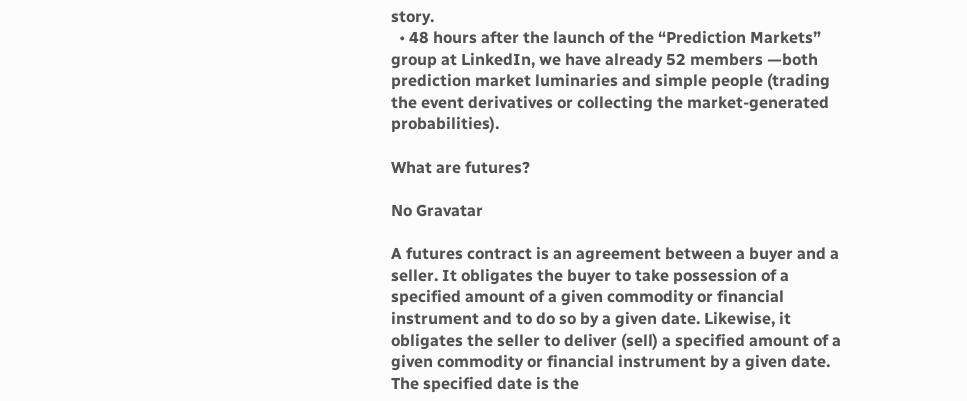story.
  • 48 hours after the launch of the “Prediction Markets” group at LinkedIn, we have already 52 members —both prediction market luminaries and simple people (trading the event derivatives or collecting the market-generated probabilities).

What are futures?

No Gravatar

A futures contract is an agreement between a buyer and a seller. It obligates the buyer to take possession of a specified amount of a given commodity or financial instrument and to do so by a given date. Likewise, it obligates the seller to deliver (sell) a specified amount of a given commodity or financial instrument by a given date. The specified date is the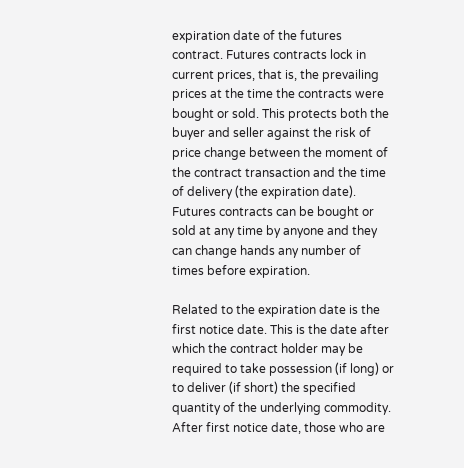expiration date of the futures contract. Futures contracts lock in current prices, that is, the prevailing prices at the time the contracts were bought or sold. This protects both the buyer and seller against the risk of price change between the moment of the contract transaction and the time of delivery (the expiration date). Futures contracts can be bought or sold at any time by anyone and they can change hands any number of times before expiration.

Related to the expiration date is the first notice date. This is the date after which the contract holder may be required to take possession (if long) or to deliver (if short) the specified quantity of the underlying commodity. After first notice date, those who are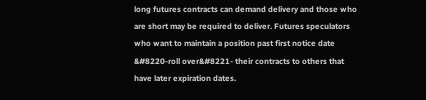long futures contracts can demand delivery and those who are short may be required to deliver. Futures speculators who want to maintain a position past first notice date &#8220-roll over&#8221- their contracts to others that have later expiration dates.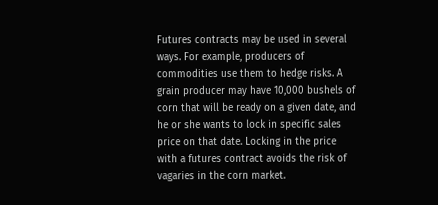Futures contracts may be used in several ways. For example, producers of commodities use them to hedge risks. A grain producer may have 10,000 bushels of corn that will be ready on a given date, and he or she wants to lock in specific sales price on that date. Locking in the price with a futures contract avoids the risk of vagaries in the corn market.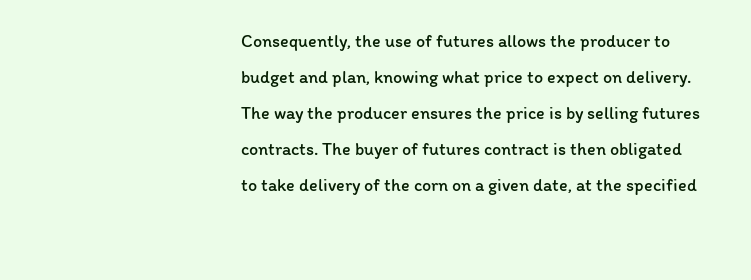Consequently, the use of futures allows the producer to budget and plan, knowing what price to expect on delivery. The way the producer ensures the price is by selling futures contracts. The buyer of futures contract is then obligated to take delivery of the corn on a given date, at the specified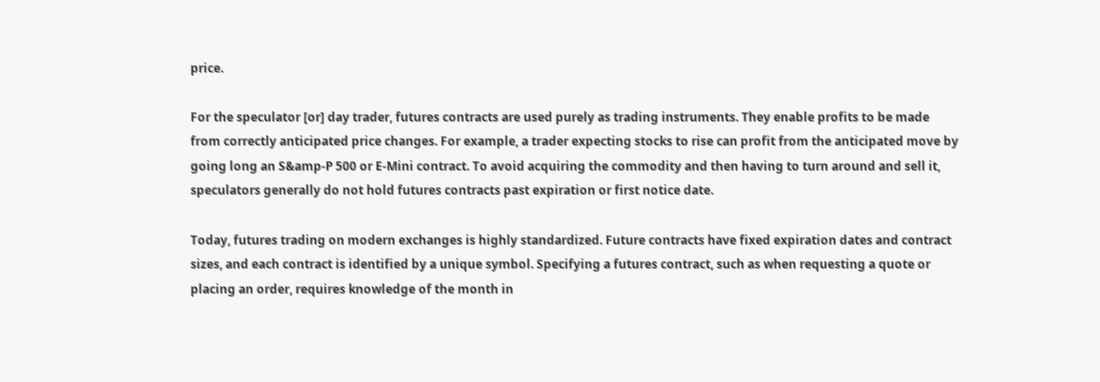price.

For the speculator [or] day trader, futures contracts are used purely as trading instruments. They enable profits to be made from correctly anticipated price changes. For example, a trader expecting stocks to rise can profit from the anticipated move by going long an S&amp-P 500 or E-Mini contract. To avoid acquiring the commodity and then having to turn around and sell it, speculators generally do not hold futures contracts past expiration or first notice date.

Today, futures trading on modern exchanges is highly standardized. Future contracts have fixed expiration dates and contract sizes, and each contract is identified by a unique symbol. Specifying a futures contract, such as when requesting a quote or placing an order, requires knowledge of the month in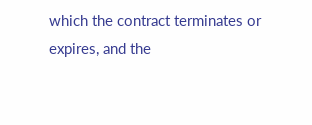which the contract terminates or expires, and the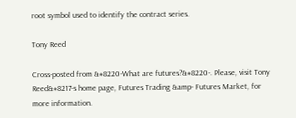root symbol used to identify the contract series.

Tony Reed

Cross-posted from &#8220-What are futures?&#8220-. Please, visit Tony Reed&#8217-s home page, Futures Trading &amp- Futures Market, for more information.